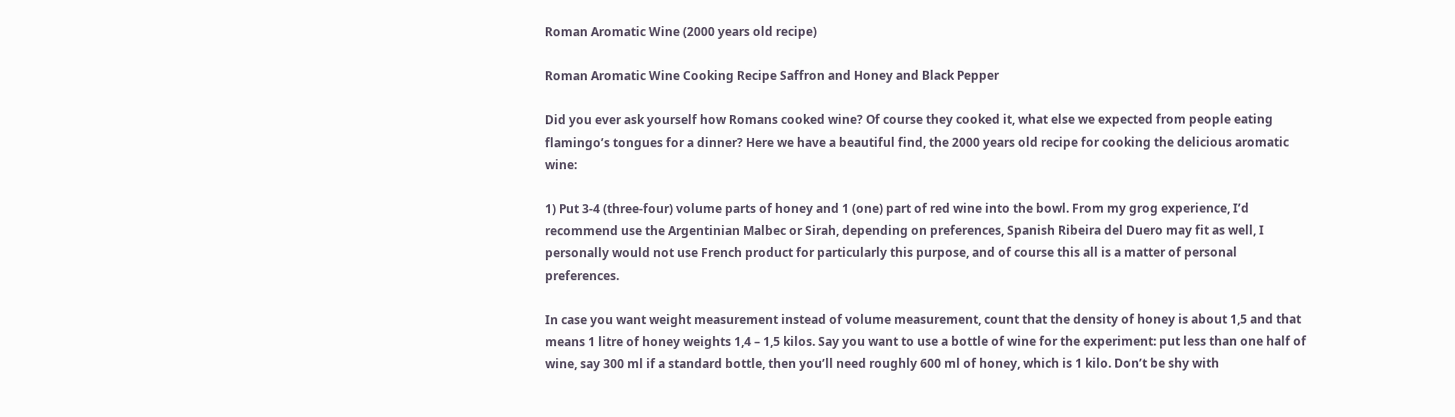Roman Aromatic Wine (2000 years old recipe)

Roman Aromatic Wine Cooking Recipe Saffron and Honey and Black Pepper

Did you ever ask yourself how Romans cooked wine? Of course they cooked it, what else we expected from people eating flamingo’s tongues for a dinner? Here we have a beautiful find, the 2000 years old recipe for cooking the delicious aromatic wine:

1) Put 3-4 (three-four) volume parts of honey and 1 (one) part of red wine into the bowl. From my grog experience, I’d recommend use the Argentinian Malbec or Sirah, depending on preferences, Spanish Ribeira del Duero may fit as well, I personally would not use French product for particularly this purpose, and of course this all is a matter of personal preferences.

In case you want weight measurement instead of volume measurement, count that the density of honey is about 1,5 and that means 1 litre of honey weights 1,4 – 1,5 kilos. Say you want to use a bottle of wine for the experiment: put less than one half of wine, say 300 ml if a standard bottle, then you’ll need roughly 600 ml of honey, which is 1 kilo. Don’t be shy with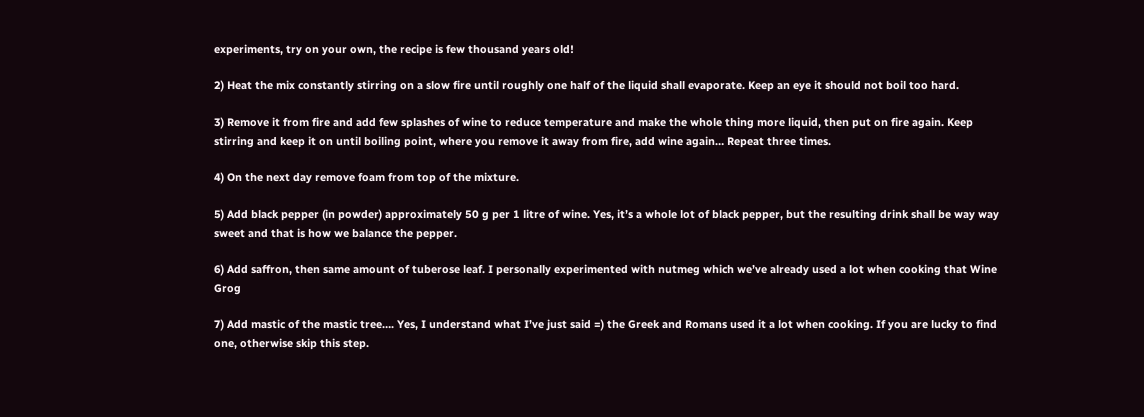experiments, try on your own, the recipe is few thousand years old!

2) Heat the mix constantly stirring on a slow fire until roughly one half of the liquid shall evaporate. Keep an eye it should not boil too hard.

3) Remove it from fire and add few splashes of wine to reduce temperature and make the whole thing more liquid, then put on fire again. Keep stirring and keep it on until boiling point, where you remove it away from fire, add wine again… Repeat three times.

4) On the next day remove foam from top of the mixture.

5) Add black pepper (in powder) approximately 50 g per 1 litre of wine. Yes, it’s a whole lot of black pepper, but the resulting drink shall be way way sweet and that is how we balance the pepper.

6) Add saffron, then same amount of tuberose leaf. I personally experimented with nutmeg which we’ve already used a lot when cooking that Wine Grog

7) Add mastic of the mastic tree…. Yes, I understand what I’ve just said =) the Greek and Romans used it a lot when cooking. If you are lucky to find one, otherwise skip this step.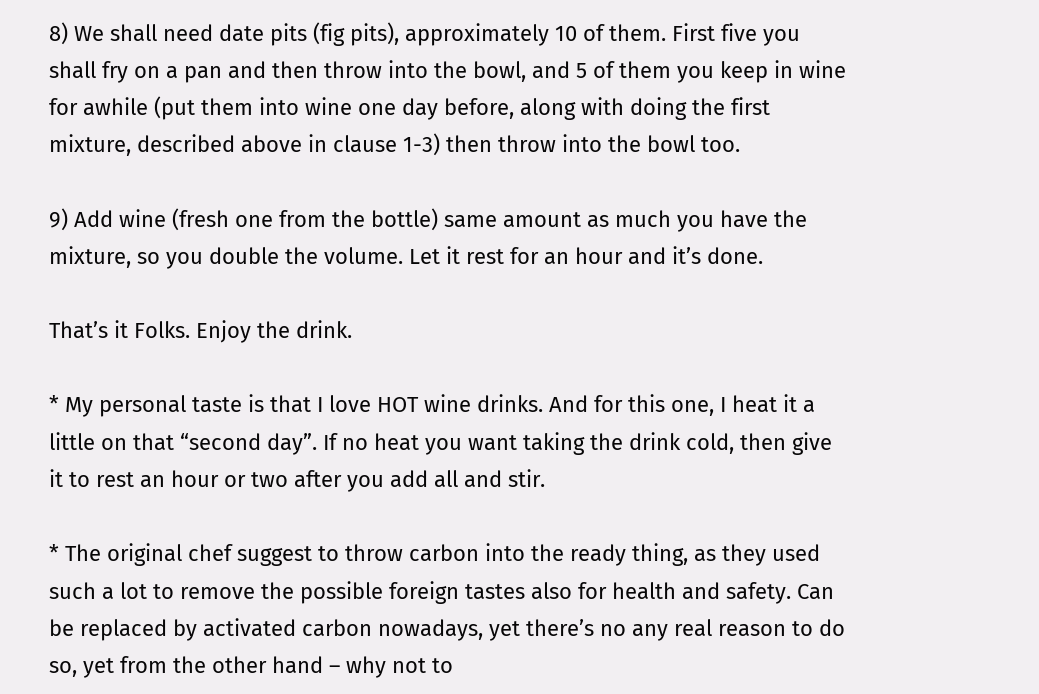8) We shall need date pits (fig pits), approximately 10 of them. First five you shall fry on a pan and then throw into the bowl, and 5 of them you keep in wine for awhile (put them into wine one day before, along with doing the first mixture, described above in clause 1-3) then throw into the bowl too.

9) Add wine (fresh one from the bottle) same amount as much you have the mixture, so you double the volume. Let it rest for an hour and it’s done.

That’s it Folks. Enjoy the drink.

* My personal taste is that I love HOT wine drinks. And for this one, I heat it a little on that “second day”. If no heat you want taking the drink cold, then give it to rest an hour or two after you add all and stir.

* The original chef suggest to throw carbon into the ready thing, as they used such a lot to remove the possible foreign tastes also for health and safety. Can be replaced by activated carbon nowadays, yet there’s no any real reason to do so, yet from the other hand – why not to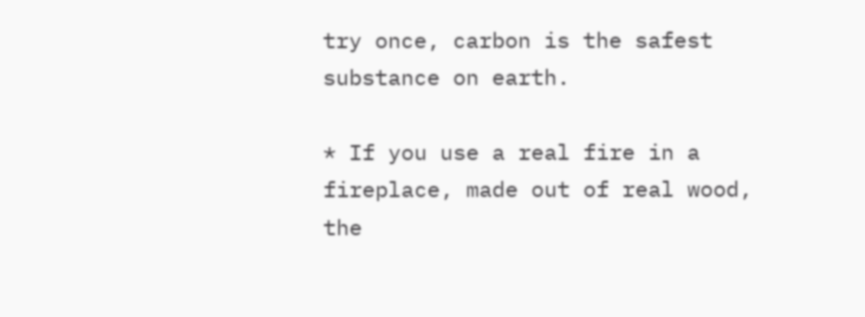try once, carbon is the safest substance on earth.

* If you use a real fire in a fireplace, made out of real wood, the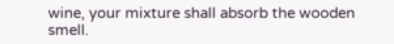wine, your mixture shall absorb the wooden smell.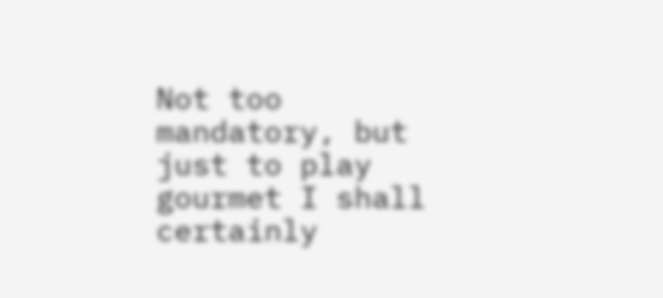Not too mandatory, but just to play gourmet I shall certainly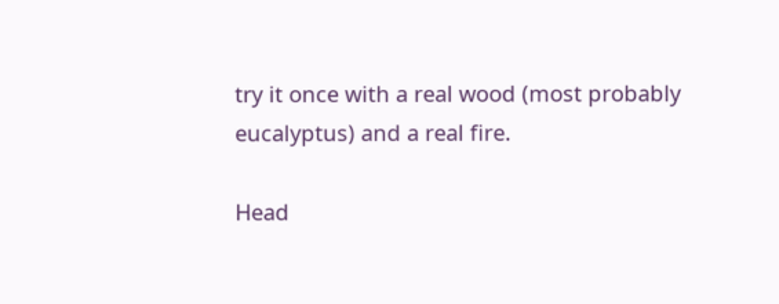try it once with a real wood (most probably eucalyptus) and a real fire.

Head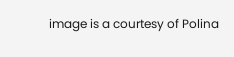image is a courtesy of Polina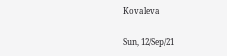Kovaleva

Sun, 12/Sep/21